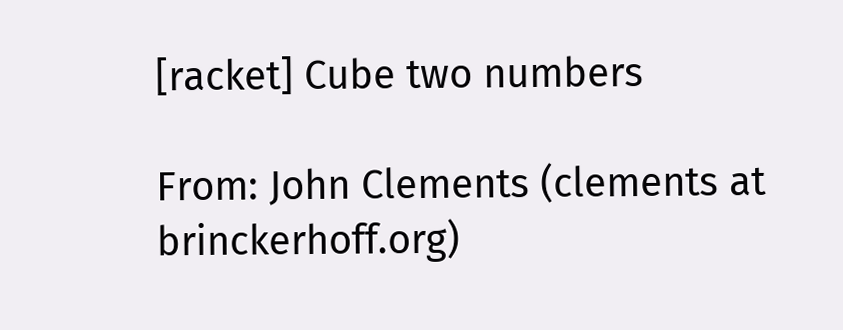[racket] Cube two numbers

From: John Clements (clements at brinckerhoff.org)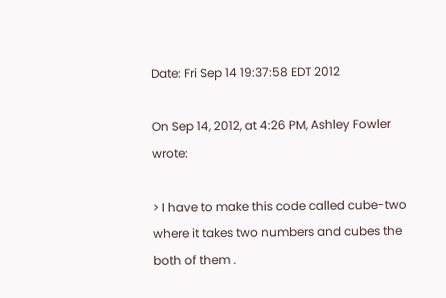Date: Fri Sep 14 19:37:58 EDT 2012

On Sep 14, 2012, at 4:26 PM, Ashley Fowler wrote:

> I have to make this code called cube-two where it takes two numbers and cubes the both of them .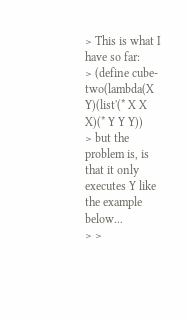> This is what I have so far:
> (define cube-two(lambda(X Y)(list'(* X X X)(* Y Y Y))
> but the problem is, is that it only executes Y like the example below...
> >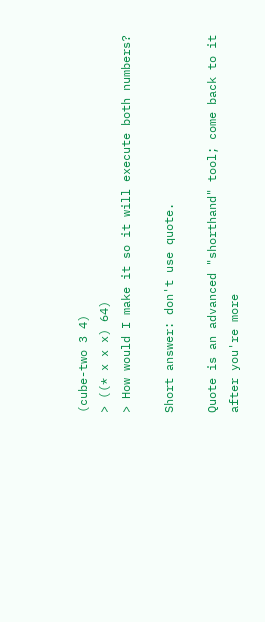(cube-two 3 4)
> ((* x x x) 64)
> How would I make it so it will execute both numbers?

Short answer: don't use quote.

Quote is an advanced "shorthand" tool; come back to it after you're more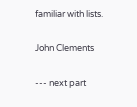familiar with lists.

John Clements

--- next part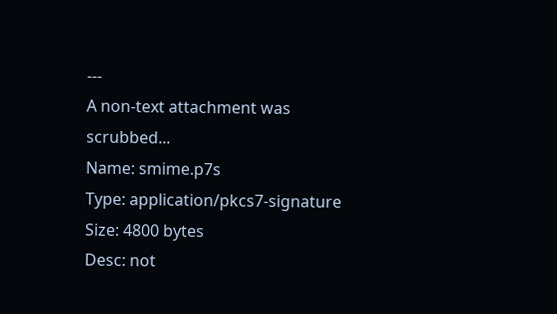---
A non-text attachment was scrubbed...
Name: smime.p7s
Type: application/pkcs7-signature
Size: 4800 bytes
Desc: not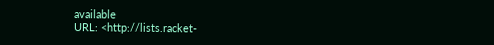available
URL: <http://lists.racket-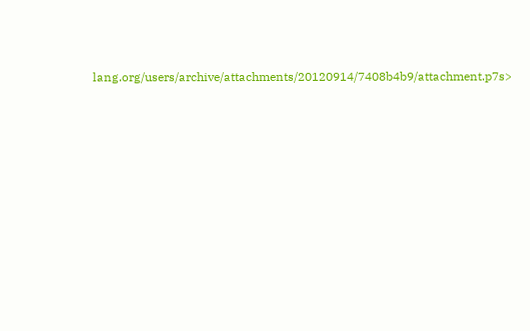lang.org/users/archive/attachments/20120914/7408b4b9/attachment.p7s>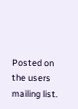Posted on the users mailing list.